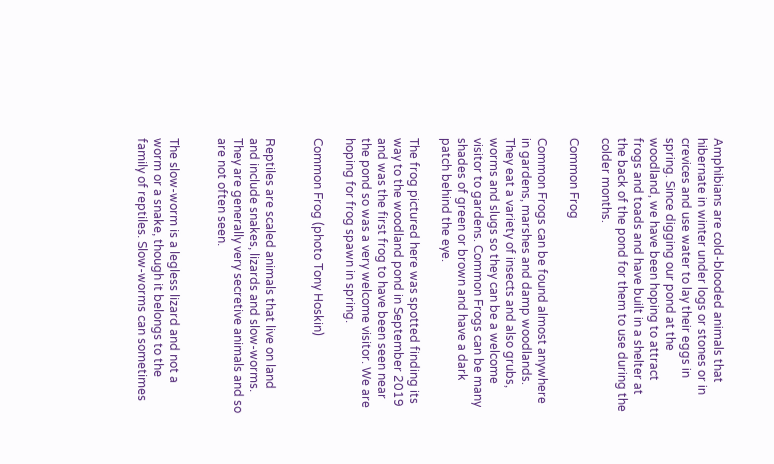Amphibians are cold-blooded animals that hibernate in winter under logs or stones or in crevices and use water to lay their eggs in spring. Since digging our pond at the woodland, we have been hoping to attract frogs and toads and have built in a shelter at the back of the pond for them to use during the colder months.

Common Frog

Common Frogs can be found almost anywhere in gardens, marshes and damp woodlands. They eat a variety of insects and also grubs, worms and slugs so they can be a welcome visitor to gardens. Common Frogs can be many shades of green or brown and have a dark patch behind the eye.

The frog pictured here was spotted finding its way to the woodland pond in September 2019 and was the first frog to have been seen near the pond so was a very welcome visitor. We are hoping for frog spawn in spring.

Common Frog (photo Tony Hoskin)


Reptiles are scaled animals that live on land and include snakes, lizards and slow-worms. They are generally very secretive animals and so are not often seen.


The slow-worm is a legless lizard and not a worm or a snake, though it belongs to the family of reptiles. Slow-worms can sometimes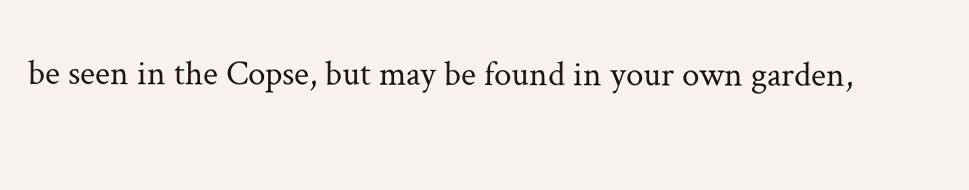be seen in the Copse, but may be found in your own garden,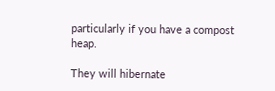particularly if you have a compost heap.

They will hibernate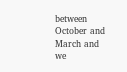between October and March and we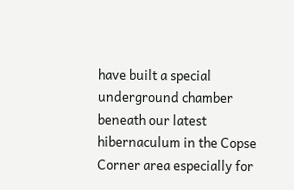have built a special underground chamber beneath our latest hibernaculum in the Copse Corner area especially for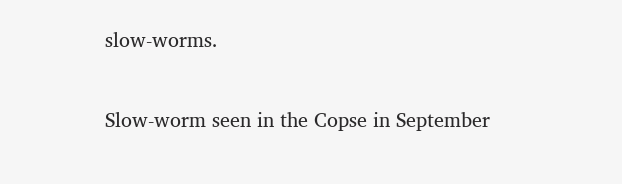slow-worms.

Slow-worm seen in the Copse in September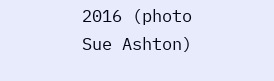2016 (photo Sue Ashton)